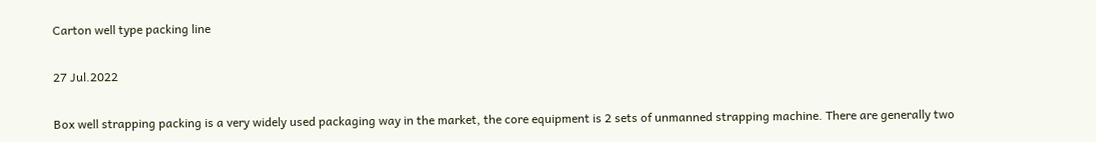Carton well type packing line

27 Jul.2022

Box well strapping packing is a very widely used packaging way in the market, the core equipment is 2 sets of unmanned strapping machine. There are generally two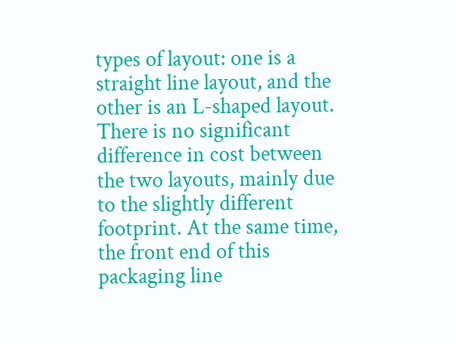types of layout: one is a straight line layout, and the other is an L-shaped layout. There is no significant difference in cost between the two layouts, mainly due to the slightly different footprint. At the same time, the front end of this packaging line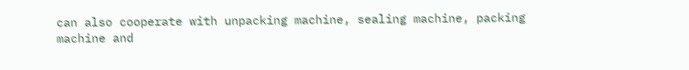can also cooperate with unpacking machine, sealing machine, packing machine and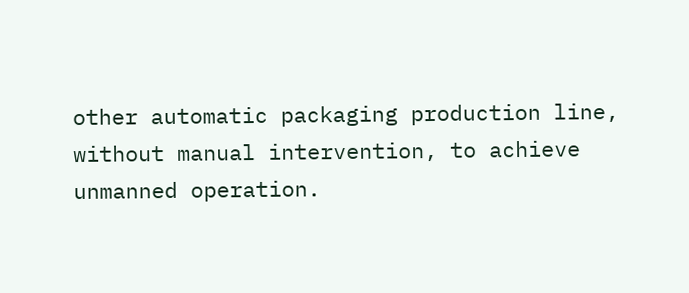other automatic packaging production line, without manual intervention, to achieve unmanned operation.